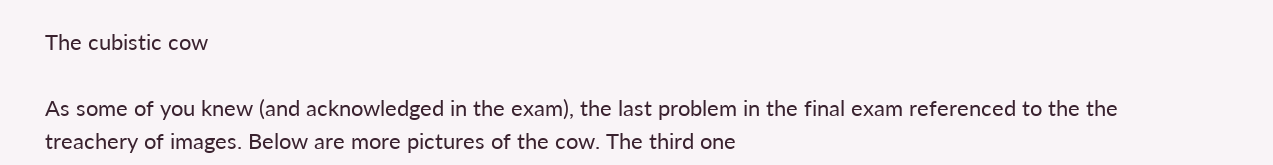The cubistic cow

As some of you knew (and acknowledged in the exam), the last problem in the final exam referenced to the the treachery of images. Below are more pictures of the cow. The third one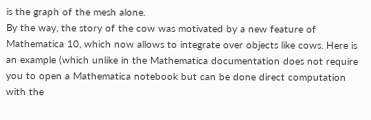is the graph of the mesh alone.
By the way, the story of the cow was motivated by a new feature of Mathematica 10, which now allows to integrate over objects like cows. Here is an example (which unlike in the Mathematica documentation does not require you to open a Mathematica notebook but can be done direct computation with the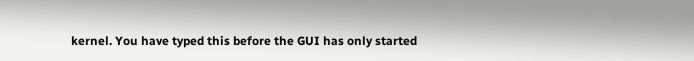kernel. You have typed this before the GUI has only started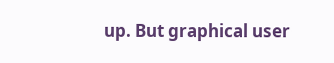up. But graphical user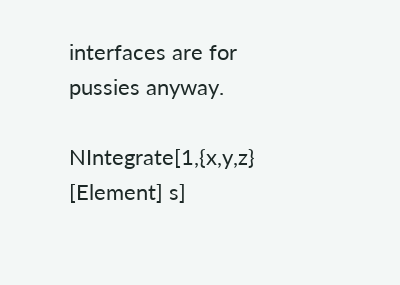interfaces are for pussies anyway.

NIntegrate[1,{x,y,z} [Element] s]